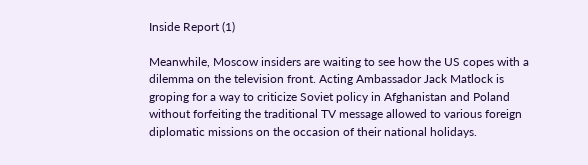Inside Report (1)

Meanwhile, Moscow insiders are waiting to see how the US copes with a dilemma on the television front. Acting Ambassador Jack Matlock is groping for a way to criticize Soviet policy in Afghanistan and Poland without forfeiting the traditional TV message allowed to various foreign diplomatic missions on the occasion of their national holidays.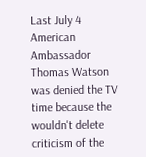Last July 4 American Ambassador Thomas Watson was denied the TV time because the wouldn't delete criticism of the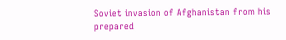Soviet invasion of Afghanistan from his prepared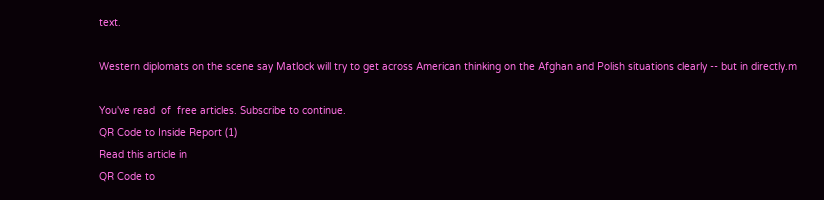text.

Western diplomats on the scene say Matlock will try to get across American thinking on the Afghan and Polish situations clearly -- but in directly.m

You've read  of  free articles. Subscribe to continue.
QR Code to Inside Report (1)
Read this article in
QR Code to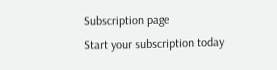Subscription page
Start your subscription today